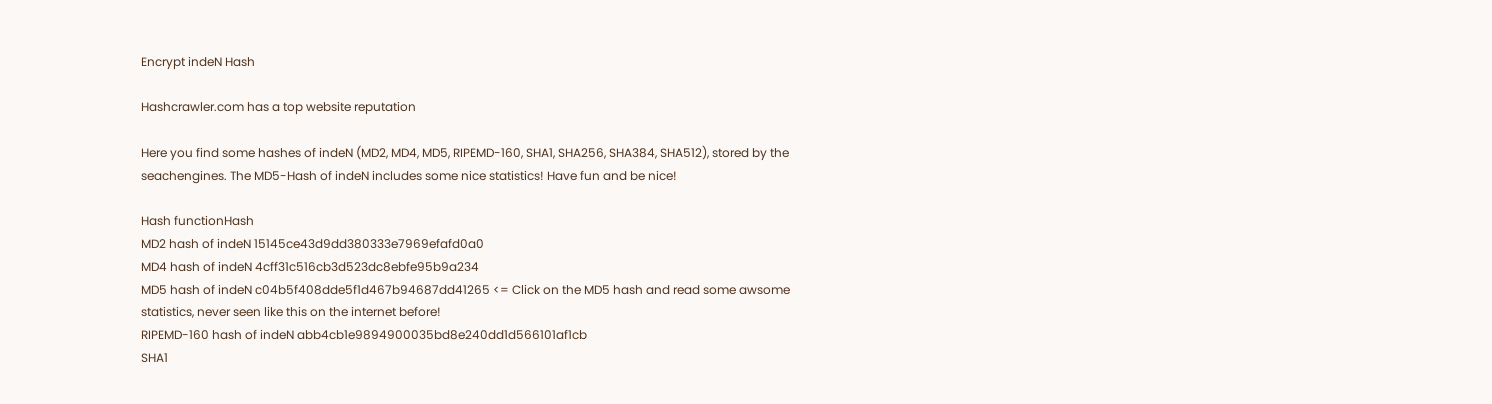Encrypt indeN Hash

Hashcrawler.com has a top website reputation

Here you find some hashes of indeN (MD2, MD4, MD5, RIPEMD-160, SHA1, SHA256, SHA384, SHA512), stored by the seachengines. The MD5-Hash of indeN includes some nice statistics! Have fun and be nice!

Hash functionHash
MD2 hash of indeN 15145ce43d9dd380333e7969efafd0a0
MD4 hash of indeN 4cff31c516cb3d523dc8ebfe95b9a234
MD5 hash of indeN c04b5f408dde5f1d467b94687dd41265 <= Click on the MD5 hash and read some awsome statistics, never seen like this on the internet before!
RIPEMD-160 hash of indeN abb4cb1e9894900035bd8e240dd1d566101af1cb
SHA1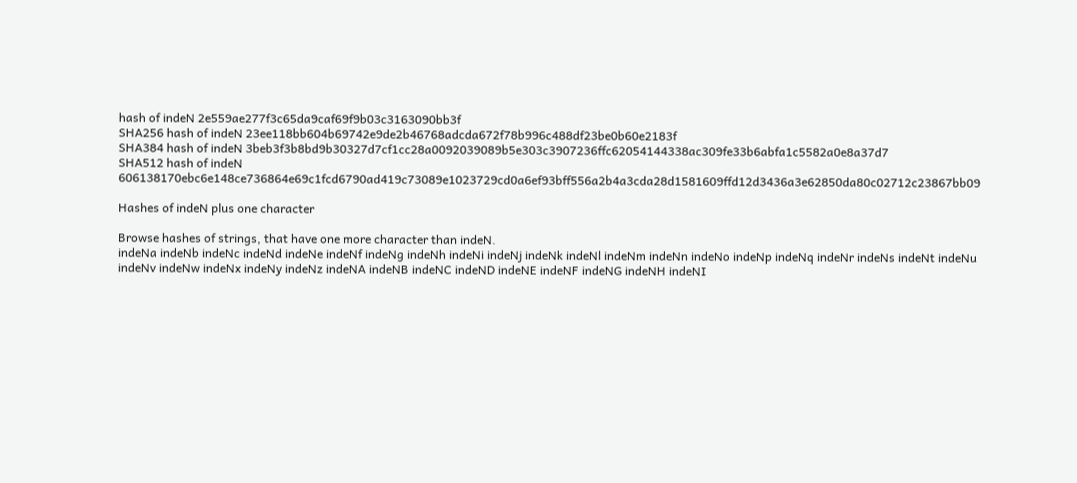hash of indeN 2e559ae277f3c65da9caf69f9b03c3163090bb3f
SHA256 hash of indeN 23ee118bb604b69742e9de2b46768adcda672f78b996c488df23be0b60e2183f
SHA384 hash of indeN 3beb3f3b8bd9b30327d7cf1cc28a0092039089b5e303c3907236ffc62054144338ac309fe33b6abfa1c5582a0e8a37d7
SHA512 hash of indeN 606138170ebc6e148ce736864e69c1fcd6790ad419c73089e1023729cd0a6ef93bff556a2b4a3cda28d1581609ffd12d3436a3e62850da80c02712c23867bb09

Hashes of indeN plus one character

Browse hashes of strings, that have one more character than indeN.
indeNa indeNb indeNc indeNd indeNe indeNf indeNg indeNh indeNi indeNj indeNk indeNl indeNm indeNn indeNo indeNp indeNq indeNr indeNs indeNt indeNu indeNv indeNw indeNx indeNy indeNz indeNA indeNB indeNC indeND indeNE indeNF indeNG indeNH indeNI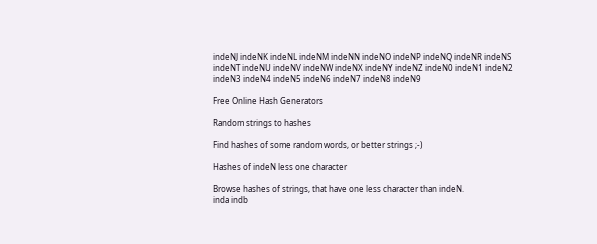indeNJ indeNK indeNL indeNM indeNN indeNO indeNP indeNQ indeNR indeNS indeNT indeNU indeNV indeNW indeNX indeNY indeNZ indeN0 indeN1 indeN2 indeN3 indeN4 indeN5 indeN6 indeN7 indeN8 indeN9

Free Online Hash Generators

Random strings to hashes

Find hashes of some random words, or better strings ;-)

Hashes of indeN less one character

Browse hashes of strings, that have one less character than indeN.
inda indb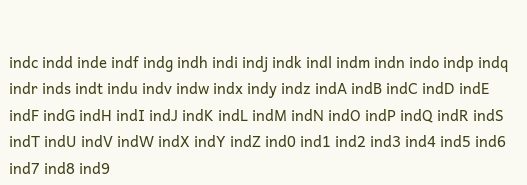indc indd inde indf indg indh indi indj indk indl indm indn indo indp indq indr inds indt indu indv indw indx indy indz indA indB indC indD indE indF indG indH indI indJ indK indL indM indN indO indP indQ indR indS indT indU indV indW indX indY indZ ind0 ind1 ind2 ind3 ind4 ind5 ind6 ind7 ind8 ind9